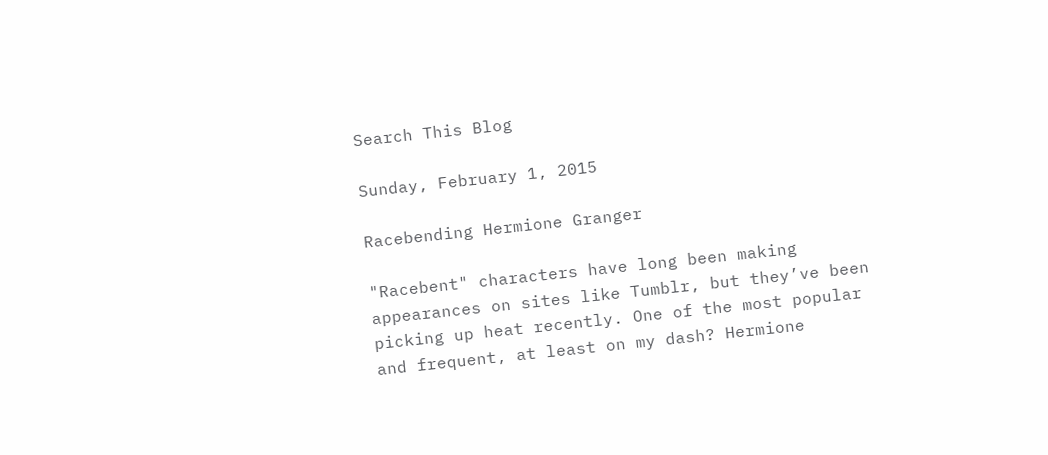Search This Blog

Sunday, February 1, 2015

Racebending Hermione Granger

"Racebent" characters have long been making appearances on sites like Tumblr, but they’ve been picking up heat recently. One of the most popular and frequent, at least on my dash? Hermione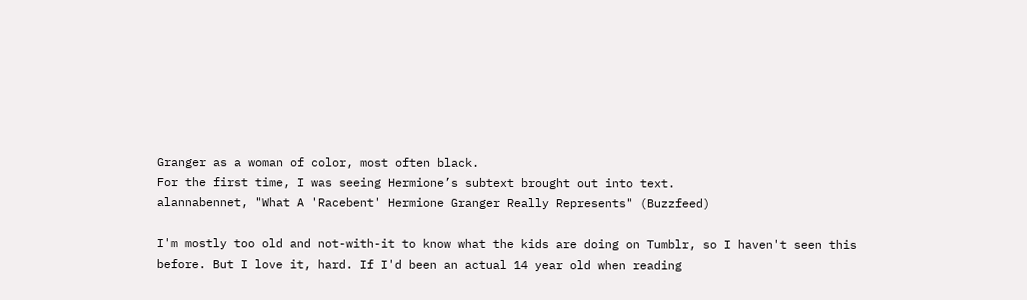Granger as a woman of color, most often black.
For the first time, I was seeing Hermione’s subtext brought out into text.
alannabennet, "What A 'Racebent' Hermione Granger Really Represents" (Buzzfeed)

I'm mostly too old and not-with-it to know what the kids are doing on Tumblr, so I haven't seen this before. But I love it, hard. If I'd been an actual 14 year old when reading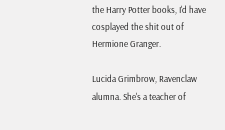the Harry Potter books, I'd have cosplayed the shit out of Hermione Granger.

Lucida Grimbrow, Ravenclaw alumna. She's a teacher of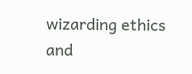wizarding ethics and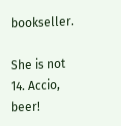bookseller.

She is not 14. Accio, beer!